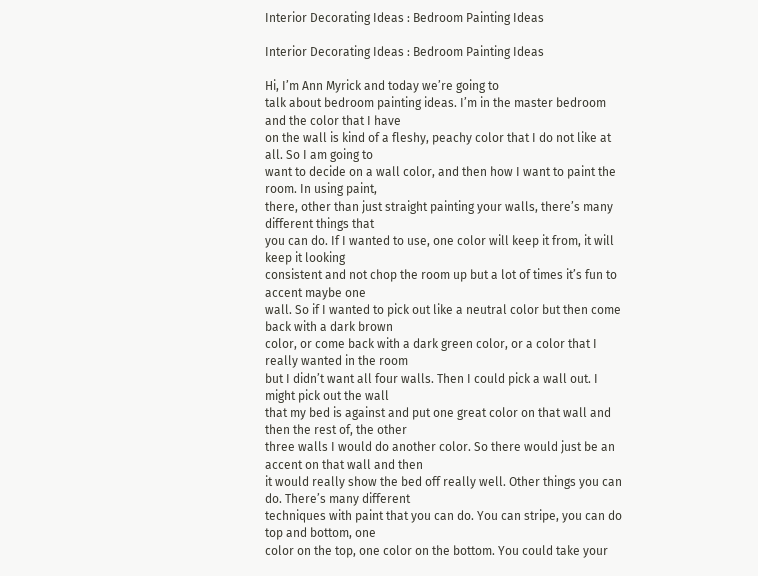Interior Decorating Ideas : Bedroom Painting Ideas

Interior Decorating Ideas : Bedroom Painting Ideas

Hi, I’m Ann Myrick and today we’re going to
talk about bedroom painting ideas. I’m in the master bedroom and the color that I have
on the wall is kind of a fleshy, peachy color that I do not like at all. So I am going to
want to decide on a wall color, and then how I want to paint the room. In using paint,
there, other than just straight painting your walls, there’s many different things that
you can do. If I wanted to use, one color will keep it from, it will keep it looking
consistent and not chop the room up but a lot of times it’s fun to accent maybe one
wall. So if I wanted to pick out like a neutral color but then come back with a dark brown
color, or come back with a dark green color, or a color that I really wanted in the room
but I didn’t want all four walls. Then I could pick a wall out. I might pick out the wall
that my bed is against and put one great color on that wall and then the rest of, the other
three walls I would do another color. So there would just be an accent on that wall and then
it would really show the bed off really well. Other things you can do. There’s many different
techniques with paint that you can do. You can stripe, you can do top and bottom, one
color on the top, one color on the bottom. You could take your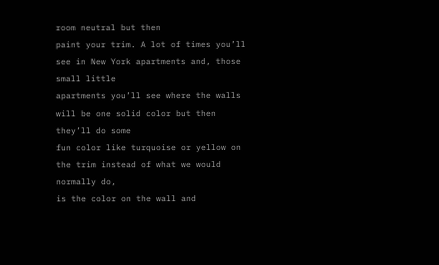room neutral but then
paint your trim. A lot of times you’ll see in New York apartments and, those small little
apartments you’ll see where the walls will be one solid color but then they’ll do some
fun color like turquoise or yellow on the trim instead of what we would normally do,
is the color on the wall and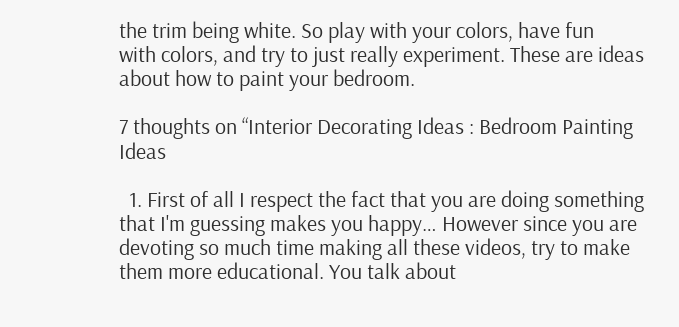the trim being white. So play with your colors, have fun
with colors, and try to just really experiment. These are ideas about how to paint your bedroom.

7 thoughts on “Interior Decorating Ideas : Bedroom Painting Ideas

  1. First of all I respect the fact that you are doing something that I'm guessing makes you happy… However since you are devoting so much time making all these videos, try to make them more educational. You talk about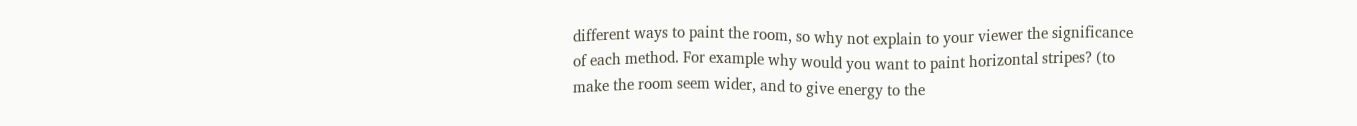different ways to paint the room, so why not explain to your viewer the significance of each method. For example why would you want to paint horizontal stripes? (to make the room seem wider, and to give energy to the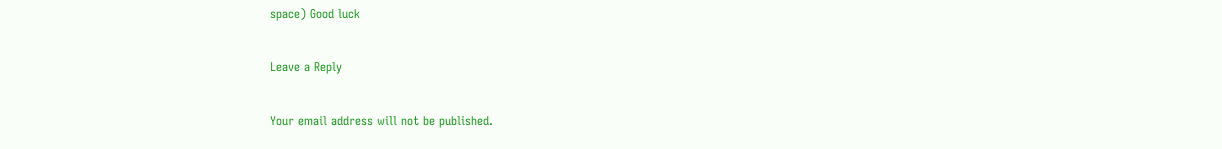space) Good luck

Leave a Reply

Your email address will not be published.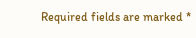Required fields are marked *